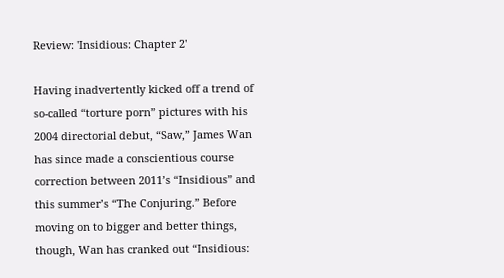Review: 'Insidious: Chapter 2'

Having inadvertently kicked off a trend of so-called “torture porn” pictures with his 2004 directorial debut, “Saw,” James Wan has since made a conscientious course correction between 2011’s “Insidious” and this summer’s “The Conjuring.” Before moving on to bigger and better things, though, Wan has cranked out “Insidious: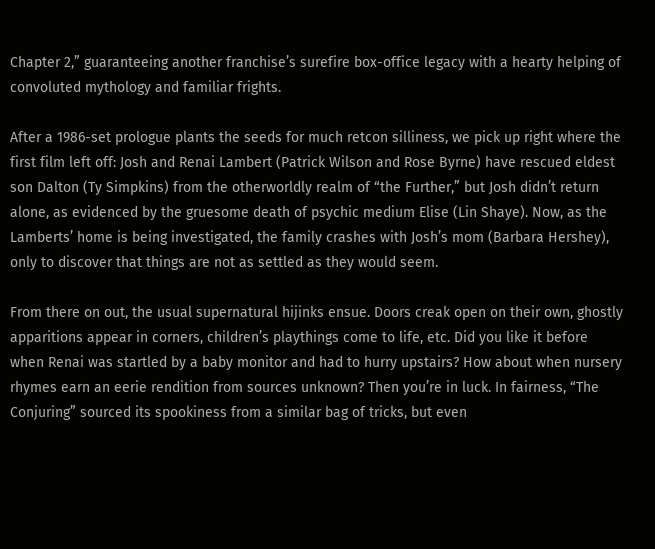Chapter 2,” guaranteeing another franchise’s surefire box-office legacy with a hearty helping of convoluted mythology and familiar frights.

After a 1986-set prologue plants the seeds for much retcon silliness, we pick up right where the first film left off: Josh and Renai Lambert (Patrick Wilson and Rose Byrne) have rescued eldest son Dalton (Ty Simpkins) from the otherworldly realm of “the Further,” but Josh didn’t return alone, as evidenced by the gruesome death of psychic medium Elise (Lin Shaye). Now, as the Lamberts’ home is being investigated, the family crashes with Josh’s mom (Barbara Hershey), only to discover that things are not as settled as they would seem.

From there on out, the usual supernatural hijinks ensue. Doors creak open on their own, ghostly apparitions appear in corners, children’s playthings come to life, etc. Did you like it before when Renai was startled by a baby monitor and had to hurry upstairs? How about when nursery rhymes earn an eerie rendition from sources unknown? Then you’re in luck. In fairness, “The Conjuring” sourced its spookiness from a similar bag of tricks, but even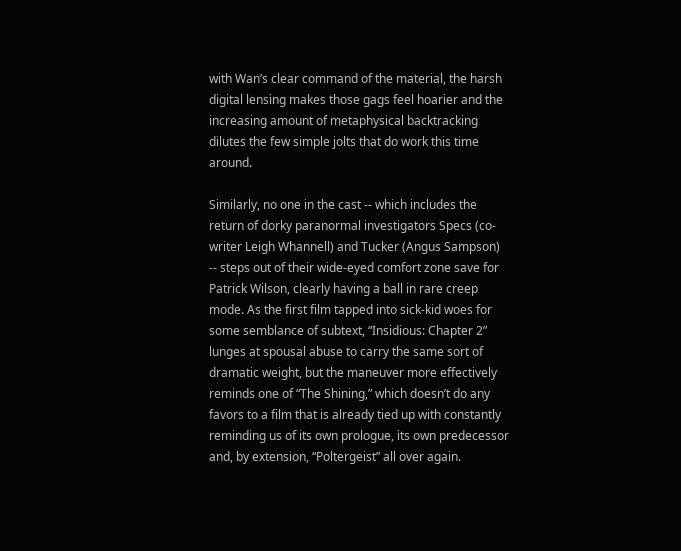with Wan’s clear command of the material, the harsh digital lensing makes those gags feel hoarier and the increasing amount of metaphysical backtracking dilutes the few simple jolts that do work this time around.

Similarly, no one in the cast -- which includes the return of dorky paranormal investigators Specs (co-writer Leigh Whannell) and Tucker (Angus Sampson) -- steps out of their wide-eyed comfort zone save for Patrick Wilson, clearly having a ball in rare creep mode. As the first film tapped into sick-kid woes for some semblance of subtext, “Insidious: Chapter 2” lunges at spousal abuse to carry the same sort of dramatic weight, but the maneuver more effectively reminds one of “The Shining,” which doesn’t do any favors to a film that is already tied up with constantly reminding us of its own prologue, its own predecessor and, by extension, “Poltergeist” all over again.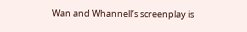Wan and Whannell’s screenplay is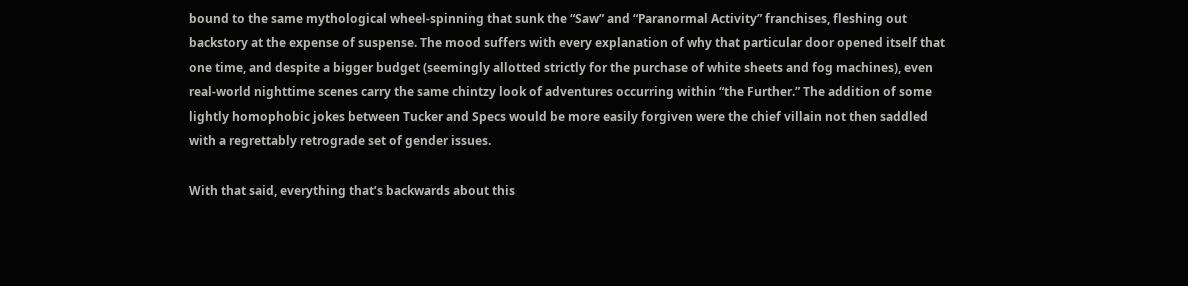bound to the same mythological wheel-spinning that sunk the “Saw” and “Paranormal Activity” franchises, fleshing out backstory at the expense of suspense. The mood suffers with every explanation of why that particular door opened itself that one time, and despite a bigger budget (seemingly allotted strictly for the purchase of white sheets and fog machines), even real-world nighttime scenes carry the same chintzy look of adventures occurring within “the Further.” The addition of some lightly homophobic jokes between Tucker and Specs would be more easily forgiven were the chief villain not then saddled with a regrettably retrograde set of gender issues.

With that said, everything that’s backwards about this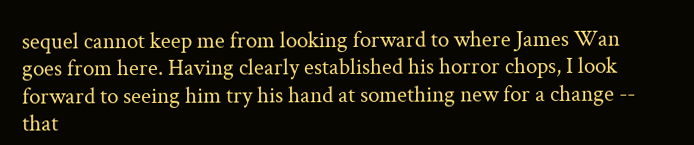sequel cannot keep me from looking forward to where James Wan goes from here. Having clearly established his horror chops, I look forward to seeing him try his hand at something new for a change -- that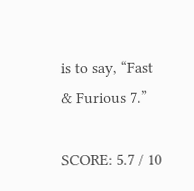is to say, “Fast & Furious 7.”

SCORE: 5.7 / 10